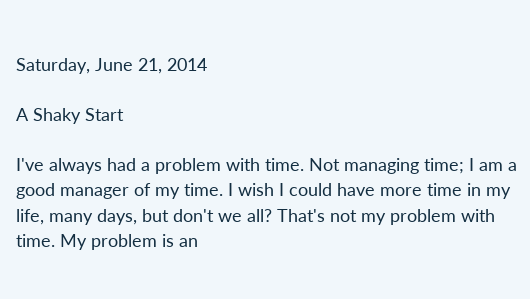Saturday, June 21, 2014

A Shaky Start

I've always had a problem with time. Not managing time; I am a good manager of my time. I wish I could have more time in my life, many days, but don't we all? That's not my problem with time. My problem is an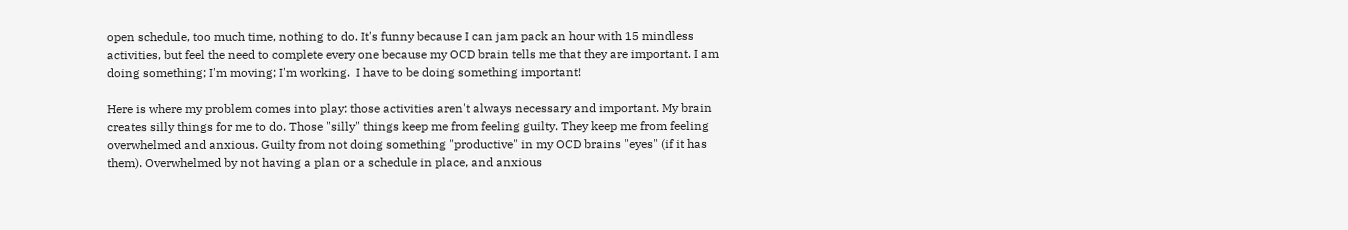open schedule, too much time, nothing to do. It's funny because I can jam pack an hour with 15 mindless activities, but feel the need to complete every one because my OCD brain tells me that they are important. I am doing something; I'm moving; I'm working.  I have to be doing something important!

Here is where my problem comes into play: those activities aren't always necessary and important. My brain creates silly things for me to do. Those "silly" things keep me from feeling guilty. They keep me from feeling overwhelmed and anxious. Guilty from not doing something "productive" in my OCD brains "eyes" (if it has them). Overwhelmed by not having a plan or a schedule in place, and anxious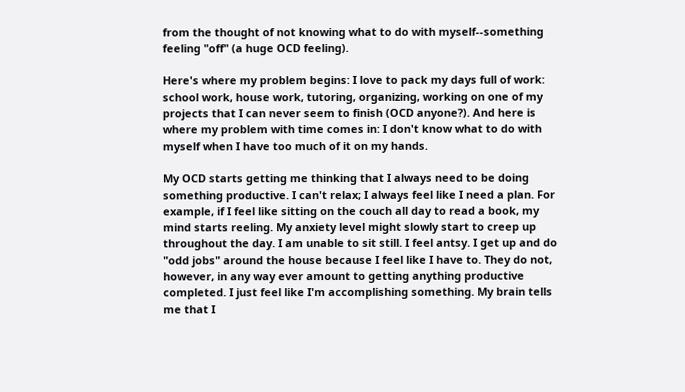from the thought of not knowing what to do with myself--something feeling "off" (a huge OCD feeling).

Here's where my problem begins: I love to pack my days full of work: school work, house work, tutoring, organizing, working on one of my projects that I can never seem to finish (OCD anyone?). And here is where my problem with time comes in: I don't know what to do with myself when I have too much of it on my hands.

My OCD starts getting me thinking that I always need to be doing something productive. I can't relax; I always feel like I need a plan. For example, if I feel like sitting on the couch all day to read a book, my mind starts reeling. My anxiety level might slowly start to creep up throughout the day. I am unable to sit still. I feel antsy. I get up and do "odd jobs" around the house because I feel like I have to. They do not, however, in any way ever amount to getting anything productive completed. I just feel like I'm accomplishing something. My brain tells me that I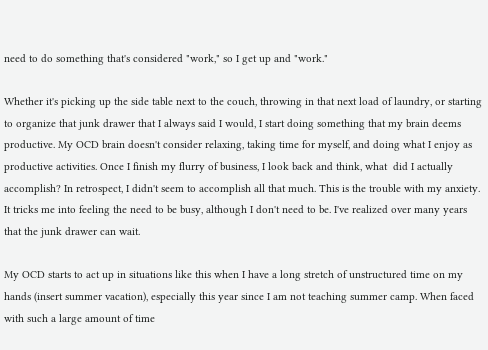need to do something that's considered "work," so I get up and "work."

Whether it's picking up the side table next to the couch, throwing in that next load of laundry, or starting to organize that junk drawer that I always said I would, I start doing something that my brain deems productive. My OCD brain doesn't consider relaxing, taking time for myself, and doing what I enjoy as productive activities. Once I finish my flurry of business, I look back and think, what  did I actually accomplish? In retrospect, I didn't seem to accomplish all that much. This is the trouble with my anxiety. It tricks me into feeling the need to be busy, although I don't need to be. I've realized over many years that the junk drawer can wait.

My OCD starts to act up in situations like this when I have a long stretch of unstructured time on my hands (insert summer vacation), especially this year since I am not teaching summer camp. When faced with such a large amount of time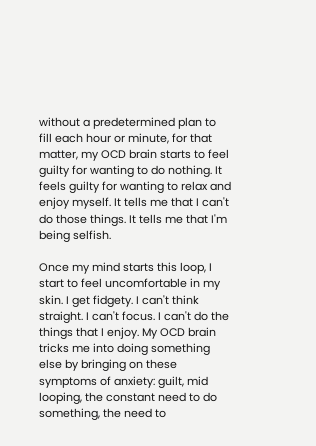without a predetermined plan to fill each hour or minute, for that matter, my OCD brain starts to feel guilty for wanting to do nothing. It feels guilty for wanting to relax and enjoy myself. It tells me that I can't do those things. It tells me that I'm being selfish.

Once my mind starts this loop, I start to feel uncomfortable in my skin. I get fidgety. I can't think straight. I can't focus. I can't do the things that I enjoy. My OCD brain tricks me into doing something else by bringing on these symptoms of anxiety: guilt, mid looping, the constant need to do something, the need to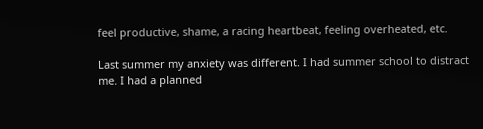feel productive, shame, a racing heartbeat, feeling overheated, etc.

Last summer my anxiety was different. I had summer school to distract me. I had a planned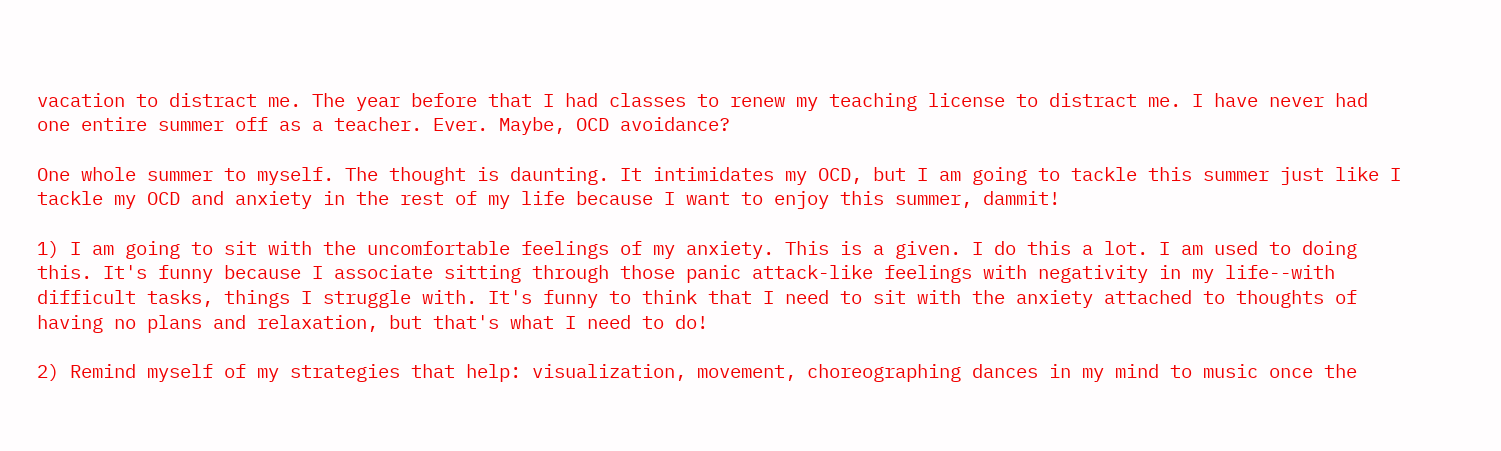vacation to distract me. The year before that I had classes to renew my teaching license to distract me. I have never had one entire summer off as a teacher. Ever. Maybe, OCD avoidance?

One whole summer to myself. The thought is daunting. It intimidates my OCD, but I am going to tackle this summer just like I tackle my OCD and anxiety in the rest of my life because I want to enjoy this summer, dammit!

1) I am going to sit with the uncomfortable feelings of my anxiety. This is a given. I do this a lot. I am used to doing this. It's funny because I associate sitting through those panic attack-like feelings with negativity in my life--with difficult tasks, things I struggle with. It's funny to think that I need to sit with the anxiety attached to thoughts of having no plans and relaxation, but that's what I need to do!

2) Remind myself of my strategies that help: visualization, movement, choreographing dances in my mind to music once the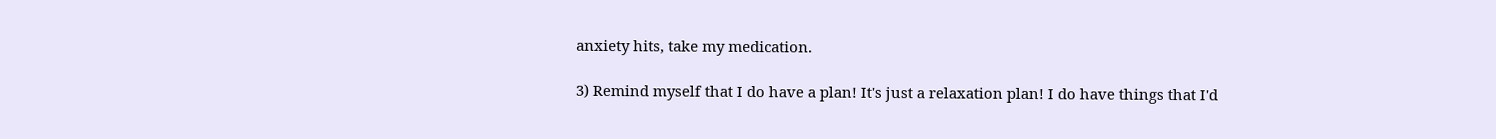anxiety hits, take my medication.

3) Remind myself that I do have a plan! It's just a relaxation plan! I do have things that I'd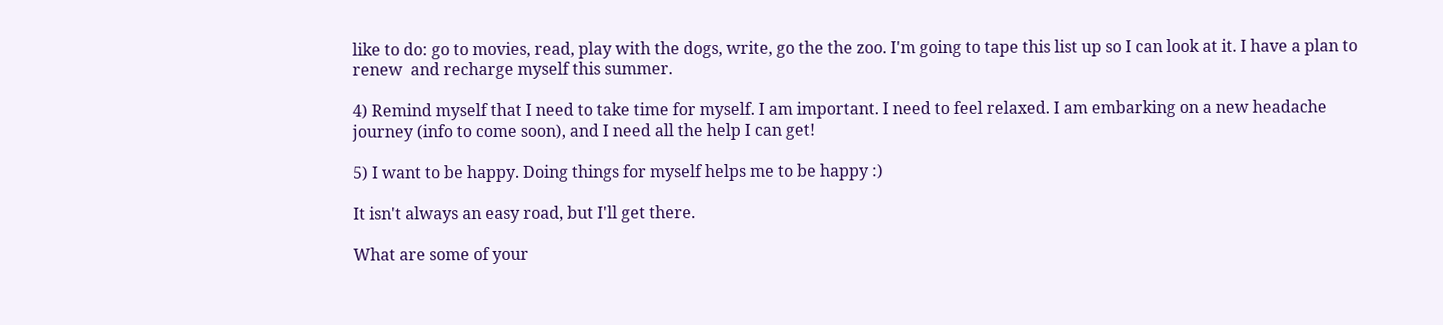like to do: go to movies, read, play with the dogs, write, go the the zoo. I'm going to tape this list up so I can look at it. I have a plan to renew  and recharge myself this summer.

4) Remind myself that I need to take time for myself. I am important. I need to feel relaxed. I am embarking on a new headache journey (info to come soon), and I need all the help I can get!

5) I want to be happy. Doing things for myself helps me to be happy :)

It isn't always an easy road, but I'll get there.

What are some of your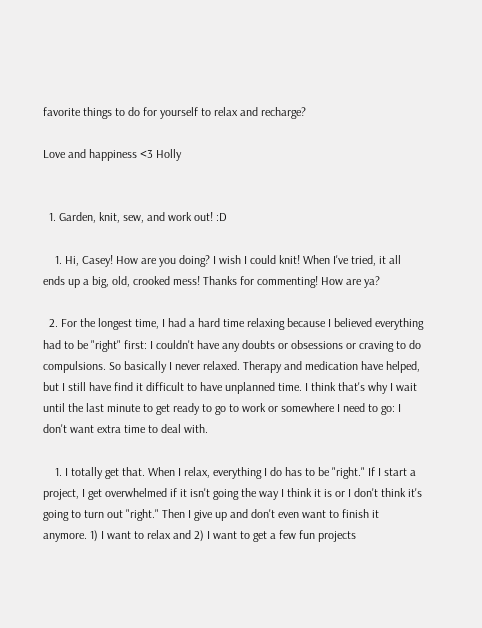favorite things to do for yourself to relax and recharge?

Love and happiness <3 Holly


  1. Garden, knit, sew, and work out! :D

    1. Hi, Casey! How are you doing? I wish I could knit! When I've tried, it all ends up a big, old, crooked mess! Thanks for commenting! How are ya?

  2. For the longest time, I had a hard time relaxing because I believed everything had to be "right" first: I couldn't have any doubts or obsessions or craving to do compulsions. So basically I never relaxed. Therapy and medication have helped, but I still have find it difficult to have unplanned time. I think that's why I wait until the last minute to get ready to go to work or somewhere I need to go: I don't want extra time to deal with.

    1. I totally get that. When I relax, everything I do has to be "right." If I start a project, I get overwhelmed if it isn't going the way I think it is or I don't think it's going to turn out "right." Then I give up and don't even want to finish it anymore. 1) I want to relax and 2) I want to get a few fun projects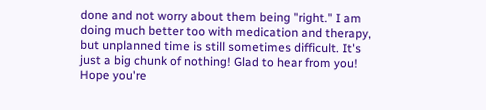done and not worry about them being "right." I am doing much better too with medication and therapy, but unplanned time is still sometimes difficult. It's just a big chunk of nothing! Glad to hear from you! Hope you're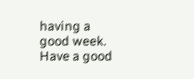having a good week. Have a good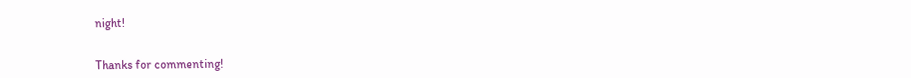night!


Thanks for commenting!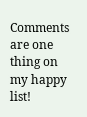Comments are one thing on my happy list!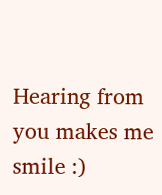Hearing from you makes me smile :)